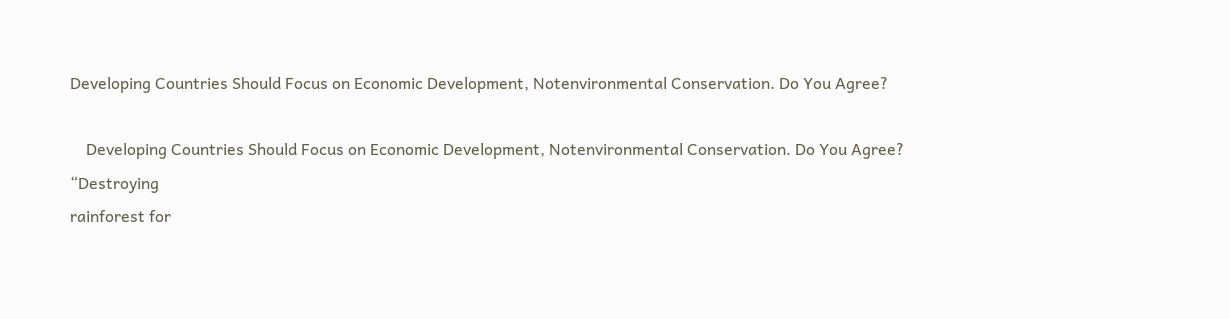Developing Countries Should Focus on Economic Development, Notenvironmental Conservation. Do You Agree?

    Developing Countries Should Focus on Economic Development, Notenvironmental Conservation. Do You Agree? “Destroying
rainforest for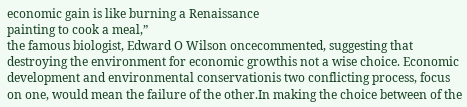economic gain is like burning a Renaissance
painting to cook a meal,”
the famous biologist, Edward O Wilson oncecommented, suggesting that destroying the environment for economic growthis not a wise choice. Economic development and environmental conservationis two conflicting process, focus on one, would mean the failure of the other.In making the choice between of the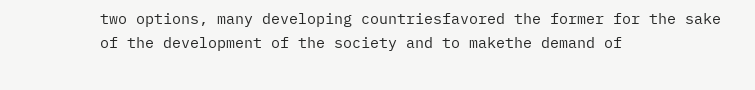two options, many developing countriesfavored the former for the sake of the development of the society and to makethe demand of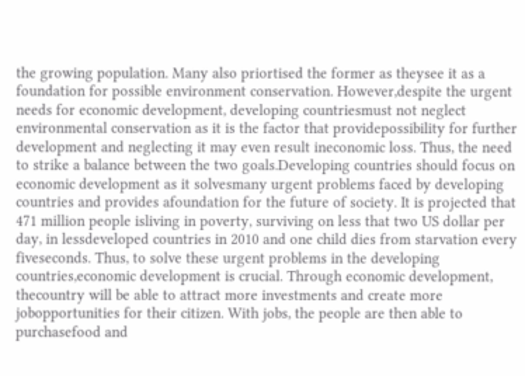the growing population. Many also priortised the former as theysee it as a foundation for possible environment conservation. However,despite the urgent needs for economic development, developing countriesmust not neglect environmental conservation as it is the factor that providepossibility for further development and neglecting it may even result ineconomic loss. Thus, the need to strike a balance between the two goals.Developing countries should focus on economic development as it solvesmany urgent problems faced by developing countries and provides afoundation for the future of society. It is projected that 471 million people isliving in poverty, surviving on less that two US dollar per day, in lessdeveloped countries in 2010 and one child dies from starvation every fiveseconds. Thus, to solve these urgent problems in the developing countries,economic development is crucial. Through economic development, thecountry will be able to attract more investments and create more jobopportunities for their citizen. With jobs, the people are then able to purchasefood and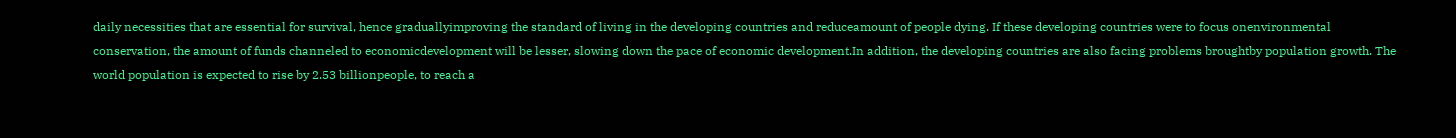daily necessities that are essential for survival, hence graduallyimproving the standard of living in the developing countries and reduceamount of people dying. If these developing countries were to focus onenvironmental conservation, the amount of funds channeled to economicdevelopment will be lesser, slowing down the pace of economic development.In addition, the developing countries are also facing problems broughtby population growth. The world population is expected to rise by 2.53 billionpeople, to reach a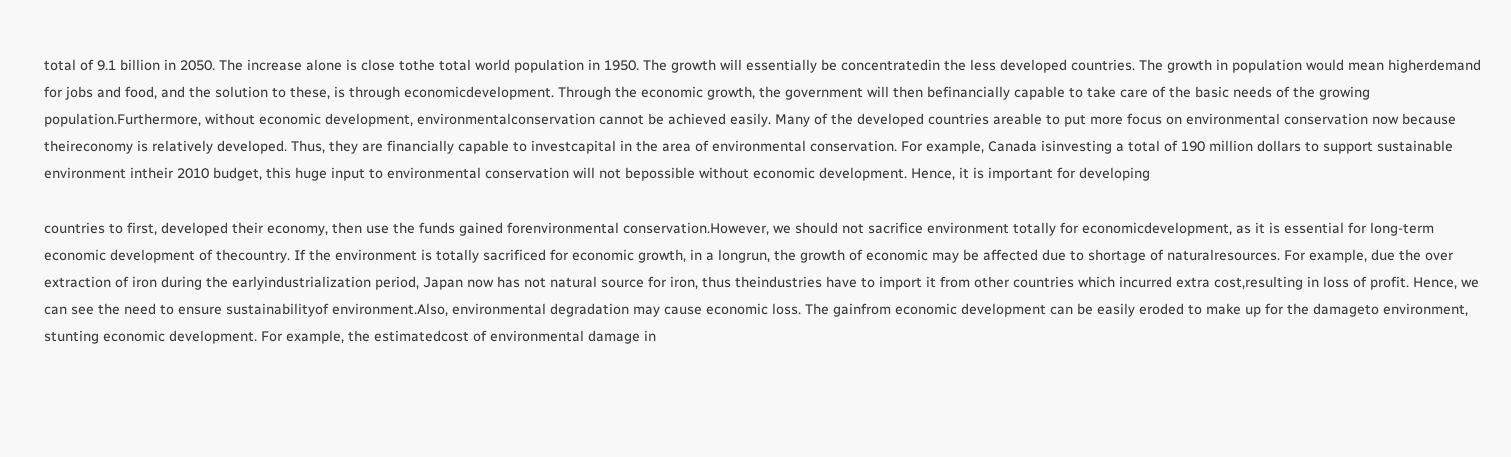total of 9.1 billion in 2050. The increase alone is close tothe total world population in 1950. The growth will essentially be concentratedin the less developed countries. The growth in population would mean higherdemand for jobs and food, and the solution to these, is through economicdevelopment. Through the economic growth, the government will then befinancially capable to take care of the basic needs of the growing population.Furthermore, without economic development, environmentalconservation cannot be achieved easily. Many of the developed countries areable to put more focus on environmental conservation now because theireconomy is relatively developed. Thus, they are financially capable to investcapital in the area of environmental conservation. For example, Canada isinvesting a total of 190 million dollars to support sustainable environment intheir 2010 budget, this huge input to environmental conservation will not bepossible without economic development. Hence, it is important for developing

countries to first, developed their economy, then use the funds gained forenvironmental conservation.However, we should not sacrifice environment totally for economicdevelopment, as it is essential for long-term economic development of thecountry. If the environment is totally sacrificed for economic growth, in a longrun, the growth of economic may be affected due to shortage of naturalresources. For example, due the over extraction of iron during the earlyindustrialization period, Japan now has not natural source for iron, thus theindustries have to import it from other countries which incurred extra cost,resulting in loss of profit. Hence, we can see the need to ensure sustainabilityof environment.Also, environmental degradation may cause economic loss. The gainfrom economic development can be easily eroded to make up for the damageto environment, stunting economic development. For example, the estimatedcost of environmental damage in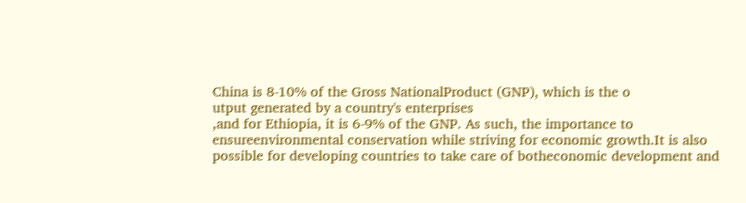China is 8-10% of the Gross NationalProduct (GNP), which is the o
utput generated by a country's enterprises
,and for Ethiopia, it is 6-9% of the GNP. As such, the importance to ensureenvironmental conservation while striving for economic growth.It is also possible for developing countries to take care of botheconomic development and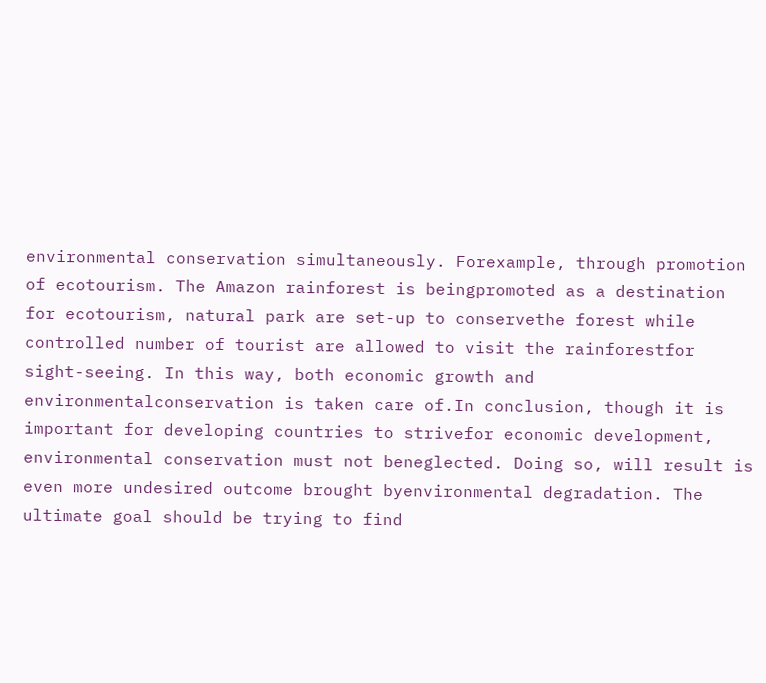environmental conservation simultaneously. Forexample, through promotion of ecotourism. The Amazon rainforest is beingpromoted as a destination for ecotourism, natural park are set-up to conservethe forest while controlled number of tourist are allowed to visit the rainforestfor sight-seeing. In this way, both economic growth and environmentalconservation is taken care of.In conclusion, though it is important for developing countries to strivefor economic development, environmental conservation must not beneglected. Doing so, will result is even more undesired outcome brought byenvironmental degradation. The ultimate goal should be trying to find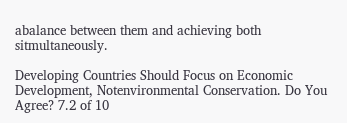abalance between them and achieving both sitmultaneously.

Developing Countries Should Focus on Economic Development, Notenvironmental Conservation. Do You Agree? 7.2 of 10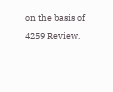on the basis of 4259 Review.